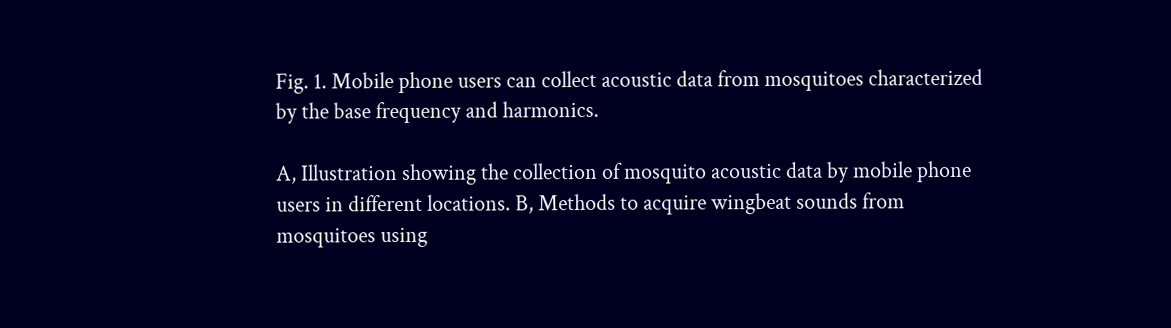Fig. 1. Mobile phone users can collect acoustic data from mosquitoes characterized by the base frequency and harmonics.

A, Illustration showing the collection of mosquito acoustic data by mobile phone users in different locations. B, Methods to acquire wingbeat sounds from mosquitoes using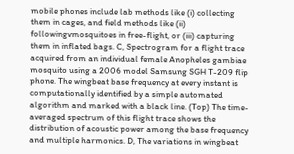mobile phones include lab methods like (i) collecting them in cages, and field methods like (ii) followingvmosquitoes in free-flight, or (iii) capturing them in inflated bags. C, Spectrogram for a flight trace acquired from an individual female Anopheles gambiae mosquito using a 2006 model Samsung SGH T-209 flip phone. The wingbeat base frequency at every instant is computationally identified by a simple automated algorithm and marked with a black line. (Top) The time-averaged spectrum of this flight trace shows the distribution of acoustic power among the base frequency and multiple harmonics. D, The variations in wingbeat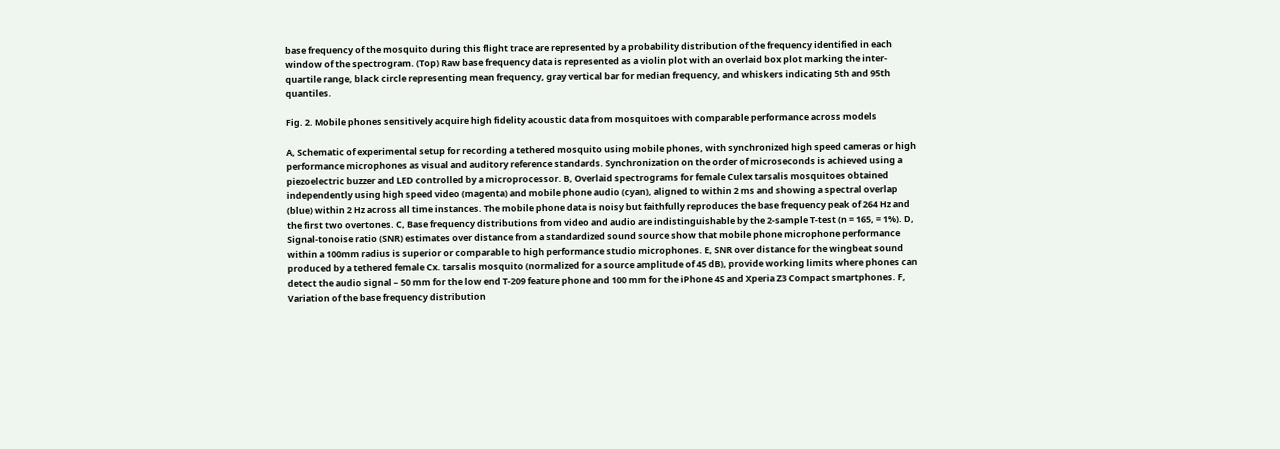base frequency of the mosquito during this flight trace are represented by a probability distribution of the frequency identified in each window of the spectrogram. (Top) Raw base frequency data is represented as a violin plot with an overlaid box plot marking the inter-quartile range, black circle representing mean frequency, gray vertical bar for median frequency, and whiskers indicating 5th and 95th quantiles.

Fig. 2. Mobile phones sensitively acquire high fidelity acoustic data from mosquitoes with comparable performance across models

A, Schematic of experimental setup for recording a tethered mosquito using mobile phones, with synchronized high speed cameras or high performance microphones as visual and auditory reference standards. Synchronization on the order of microseconds is achieved using a piezoelectric buzzer and LED controlled by a microprocessor. B, Overlaid spectrograms for female Culex tarsalis mosquitoes obtained independently using high speed video (magenta) and mobile phone audio (cyan), aligned to within 2 ms and showing a spectral overlap (blue) within 2 Hz across all time instances. The mobile phone data is noisy but faithfully reproduces the base frequency peak of 264 Hz and the first two overtones. C, Base frequency distributions from video and audio are indistinguishable by the 2-sample T-test (n = 165, = 1%). D, Signal-tonoise ratio (SNR) estimates over distance from a standardized sound source show that mobile phone microphone performance within a 100mm radius is superior or comparable to high performance studio microphones. E, SNR over distance for the wingbeat sound produced by a tethered female Cx. tarsalis mosquito (normalized for a source amplitude of 45 dB), provide working limits where phones can detect the audio signal – 50 mm for the low end T-209 feature phone and 100 mm for the iPhone 4S and Xperia Z3 Compact smartphones. F, Variation of the base frequency distribution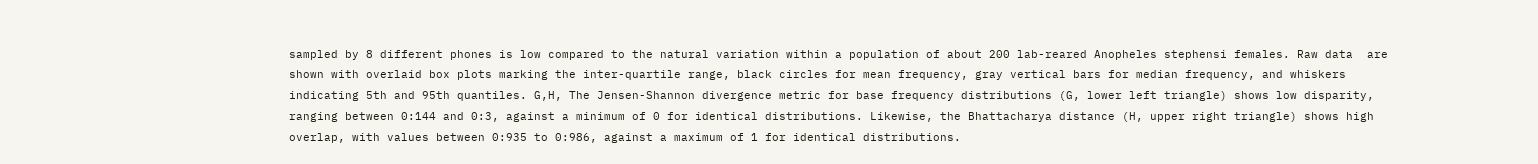sampled by 8 different phones is low compared to the natural variation within a population of about 200 lab-reared Anopheles stephensi females. Raw data  are shown with overlaid box plots marking the inter-quartile range, black circles for mean frequency, gray vertical bars for median frequency, and whiskers indicating 5th and 95th quantiles. G,H, The Jensen-Shannon divergence metric for base frequency distributions (G, lower left triangle) shows low disparity, ranging between 0:144 and 0:3, against a minimum of 0 for identical distributions. Likewise, the Bhattacharya distance (H, upper right triangle) shows high overlap, with values between 0:935 to 0:986, against a maximum of 1 for identical distributions.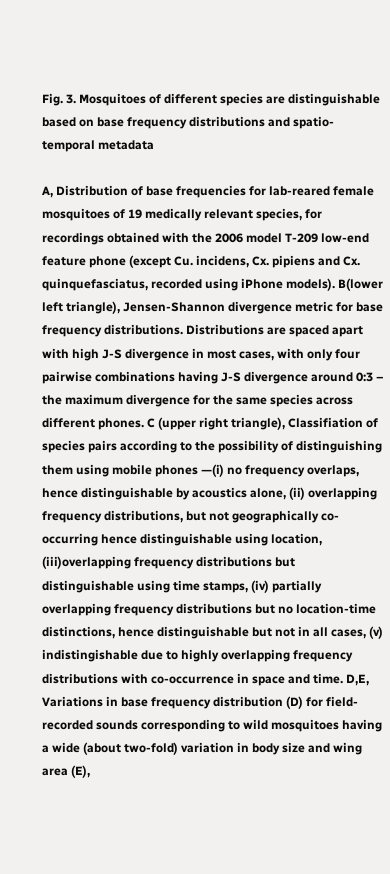Fig. 3. Mosquitoes of different species are distinguishable based on base frequency distributions and spatio-temporal metadata

A, Distribution of base frequencies for lab-reared female mosquitoes of 19 medically relevant species, for recordings obtained with the 2006 model T-209 low-end feature phone (except Cu. incidens, Cx. pipiens and Cx. quinquefasciatus, recorded using iPhone models). B(lower left triangle), Jensen-Shannon divergence metric for base frequency distributions. Distributions are spaced apart with high J-S divergence in most cases, with only four pairwise combinations having J-S divergence around 0:3 – the maximum divergence for the same species across different phones. C (upper right triangle), Classifiation of species pairs according to the possibility of distinguishing them using mobile phones —(i) no frequency overlaps, hence distinguishable by acoustics alone, (ii) overlapping frequency distributions, but not geographically co-occurring hence distinguishable using location, (iii)overlapping frequency distributions but distinguishable using time stamps, (iv) partially overlapping frequency distributions but no location-time distinctions, hence distinguishable but not in all cases, (v) indistingishable due to highly overlapping frequency distributions with co-occurrence in space and time. D,E, Variations in base frequency distribution (D) for field-recorded sounds corresponding to wild mosquitoes having a wide (about two-fold) variation in body size and wing area (E),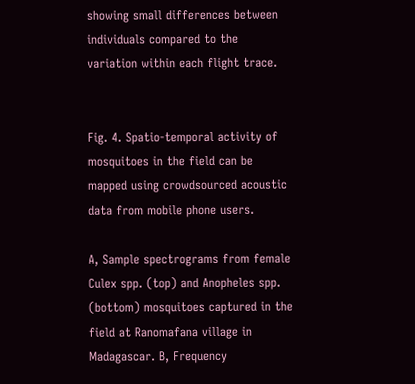showing small differences between individuals compared to the variation within each flight trace.


Fig. 4. Spatio-temporal activity of mosquitoes in the field can be mapped using crowdsourced acoustic data from mobile phone users.

A, Sample spectrograms from female Culex spp. (top) and Anopheles spp. (bottom) mosquitoes captured in the field at Ranomafana village in Madagascar. B, Frequency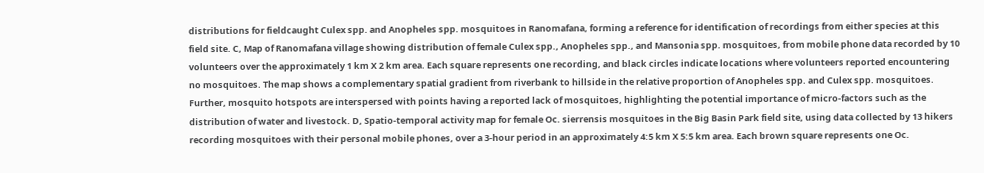distributions for fieldcaught Culex spp. and Anopheles spp. mosquitoes in Ranomafana, forming a reference for identification of recordings from either species at this field site. C, Map of Ranomafana village showing distribution of female Culex spp., Anopheles spp., and Mansonia spp. mosquitoes, from mobile phone data recorded by 10 volunteers over the approximately 1 km X 2 km area. Each square represents one recording, and black circles indicate locations where volunteers reported encountering no mosquitoes. The map shows a complementary spatial gradient from riverbank to hillside in the relative proportion of Anopheles spp. and Culex spp. mosquitoes. Further, mosquito hotspots are interspersed with points having a reported lack of mosquitoes, highlighting the potential importance of micro-factors such as the distribution of water and livestock. D, Spatio-temporal activity map for female Oc. sierrensis mosquitoes in the Big Basin Park field site, using data collected by 13 hikers recording mosquitoes with their personal mobile phones, over a 3-hour period in an approximately 4:5 km X 5:5 km area. Each brown square represents one Oc.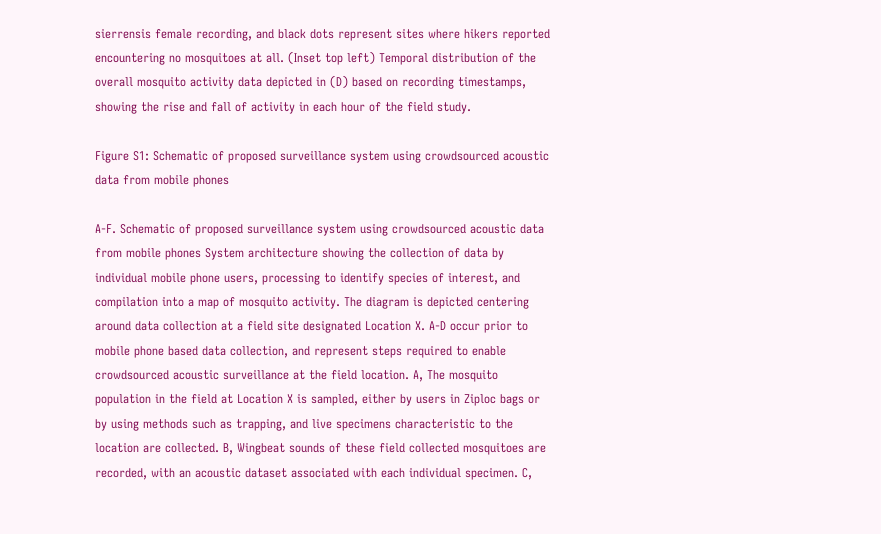sierrensis female recording, and black dots represent sites where hikers reported encountering no mosquitoes at all. (Inset top left) Temporal distribution of the overall mosquito activity data depicted in (D) based on recording timestamps, showing the rise and fall of activity in each hour of the field study.

Figure S1: Schematic of proposed surveillance system using crowdsourced acoustic data from mobile phones

A-F. Schematic of proposed surveillance system using crowdsourced acoustic data from mobile phones System architecture showing the collection of data by individual mobile phone users, processing to identify species of interest, and compilation into a map of mosquito activity. The diagram is depicted centering around data collection at a field site designated Location X. A-D occur prior to mobile phone based data collection, and represent steps required to enable crowdsourced acoustic surveillance at the field location. A, The mosquito population in the field at Location X is sampled, either by users in Ziploc bags or by using methods such as trapping, and live specimens characteristic to the location are collected. B, Wingbeat sounds of these field collected mosquitoes are recorded, with an acoustic dataset associated with each individual specimen. C,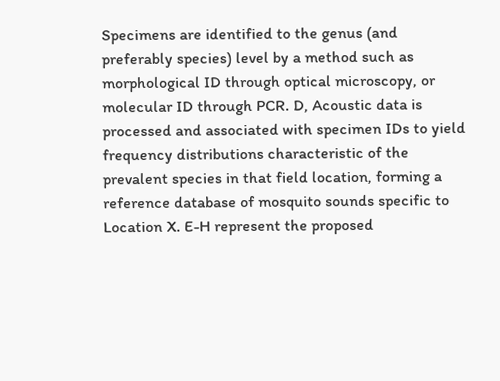Specimens are identified to the genus (and preferably species) level by a method such as morphological ID through optical microscopy, or molecular ID through PCR. D, Acoustic data is processed and associated with specimen IDs to yield frequency distributions characteristic of the prevalent species in that field location, forming a reference database of mosquito sounds specific to Location X. E-H represent the proposed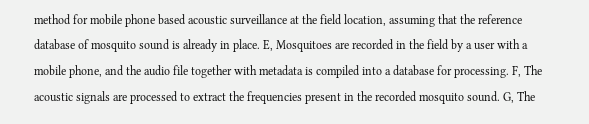method for mobile phone based acoustic surveillance at the field location, assuming that the reference database of mosquito sound is already in place. E, Mosquitoes are recorded in the field by a user with a mobile phone, and the audio file together with metadata is compiled into a database for processing. F, The acoustic signals are processed to extract the frequencies present in the recorded mosquito sound. G, The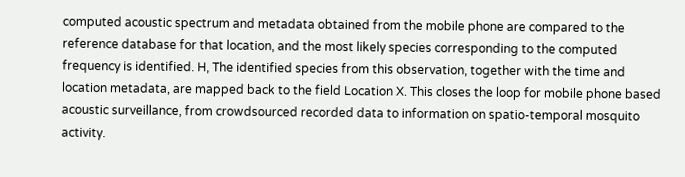computed acoustic spectrum and metadata obtained from the mobile phone are compared to the reference database for that location, and the most likely species corresponding to the computed frequency is identified. H, The identified species from this observation, together with the time and location metadata, are mapped back to the field Location X. This closes the loop for mobile phone based acoustic surveillance, from crowdsourced recorded data to information on spatio-temporal mosquito activity.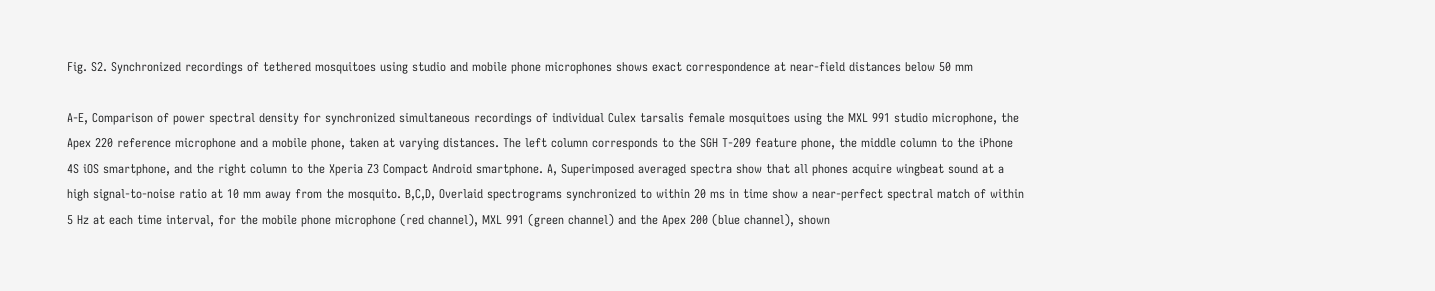Fig. S2. Synchronized recordings of tethered mosquitoes using studio and mobile phone microphones shows exact correspondence at near-field distances below 50 mm

A-E, Comparison of power spectral density for synchronized simultaneous recordings of individual Culex tarsalis female mosquitoes using the MXL 991 studio microphone, the Apex 220 reference microphone and a mobile phone, taken at varying distances. The left column corresponds to the SGH T-209 feature phone, the middle column to the iPhone 4S iOS smartphone, and the right column to the Xperia Z3 Compact Android smartphone. A, Superimposed averaged spectra show that all phones acquire wingbeat sound at a high signal-to-noise ratio at 10 mm away from the mosquito. B,C,D, Overlaid spectrograms synchronized to within 20 ms in time show a near-perfect spectral match of within 5 Hz at each time interval, for the mobile phone microphone (red channel), MXL 991 (green channel) and the Apex 200 (blue channel), shown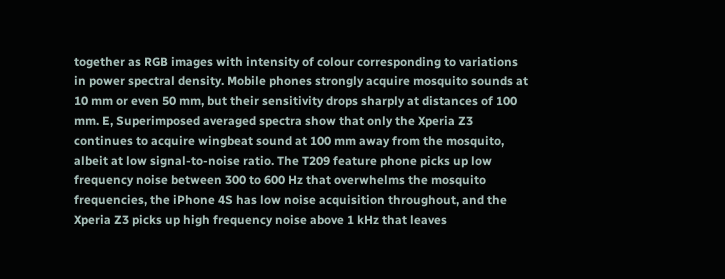together as RGB images with intensity of colour corresponding to variations in power spectral density. Mobile phones strongly acquire mosquito sounds at 10 mm or even 50 mm, but their sensitivity drops sharply at distances of 100 mm. E, Superimposed averaged spectra show that only the Xperia Z3 continues to acquire wingbeat sound at 100 mm away from the mosquito, albeit at low signal-to-noise ratio. The T209 feature phone picks up low frequency noise between 300 to 600 Hz that overwhelms the mosquito frequencies, the iPhone 4S has low noise acquisition throughout, and the Xperia Z3 picks up high frequency noise above 1 kHz that leaves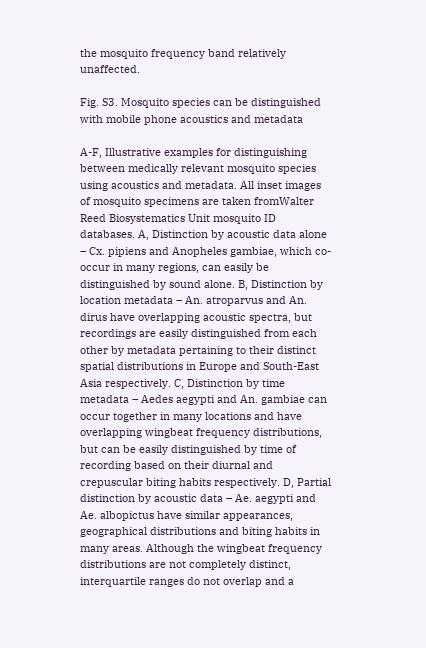the mosquito frequency band relatively unaffected.

Fig. S3. Mosquito species can be distinguished with mobile phone acoustics and metadata

A-F, Illustrative examples for distinguishing between medically relevant mosquito species using acoustics and metadata. All inset images of mosquito specimens are taken fromWalter Reed Biosystematics Unit mosquito ID databases. A, Distinction by acoustic data alone – Cx. pipiens and Anopheles gambiae, which co-occur in many regions, can easily be distinguished by sound alone. B, Distinction by location metadata – An. atroparvus and An. dirus have overlapping acoustic spectra, but recordings are easily distinguished from each other by metadata pertaining to their distinct spatial distributions in Europe and South-East Asia respectively. C, Distinction by time metadata – Aedes aegypti and An. gambiae can occur together in many locations and have overlapping wingbeat frequency distributions, but can be easily distinguished by time of recording based on their diurnal and crepuscular biting habits respectively. D, Partial distinction by acoustic data – Ae. aegypti and Ae. albopictus have similar appearances, geographical distributions and biting habits in many areas. Although the wingbeat frequency distributions are not completely distinct, interquartile ranges do not overlap and a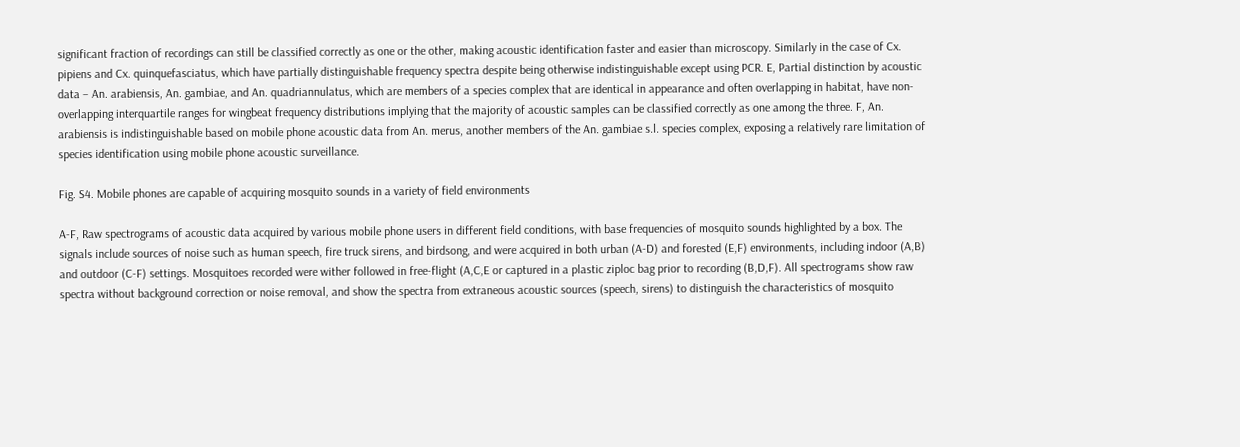significant fraction of recordings can still be classified correctly as one or the other, making acoustic identification faster and easier than microscopy. Similarly in the case of Cx. pipiens and Cx. quinquefasciatus, which have partially distinguishable frequency spectra despite being otherwise indistinguishable except using PCR. E, Partial distinction by acoustic data – An. arabiensis, An. gambiae, and An. quadriannulatus, which are members of a species complex that are identical in appearance and often overlapping in habitat, have non-overlapping interquartile ranges for wingbeat frequency distributions implying that the majority of acoustic samples can be classified correctly as one among the three. F, An. arabiensis is indistinguishable based on mobile phone acoustic data from An. merus, another members of the An. gambiae s.l. species complex, exposing a relatively rare limitation of species identification using mobile phone acoustic surveillance.

Fig. S4. Mobile phones are capable of acquiring mosquito sounds in a variety of field environments

A-F, Raw spectrograms of acoustic data acquired by various mobile phone users in different field conditions, with base frequencies of mosquito sounds highlighted by a box. The signals include sources of noise such as human speech, fire truck sirens, and birdsong, and were acquired in both urban (A-D) and forested (E,F) environments, including indoor (A,B) and outdoor (C-F) settings. Mosquitoes recorded were wither followed in free-flight (A,C,E or captured in a plastic ziploc bag prior to recording (B,D,F). All spectrograms show raw spectra without background correction or noise removal, and show the spectra from extraneous acoustic sources (speech, sirens) to distinguish the characteristics of mosquito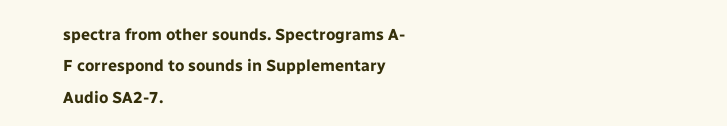spectra from other sounds. Spectrograms A-F correspond to sounds in Supplementary Audio SA2-7.